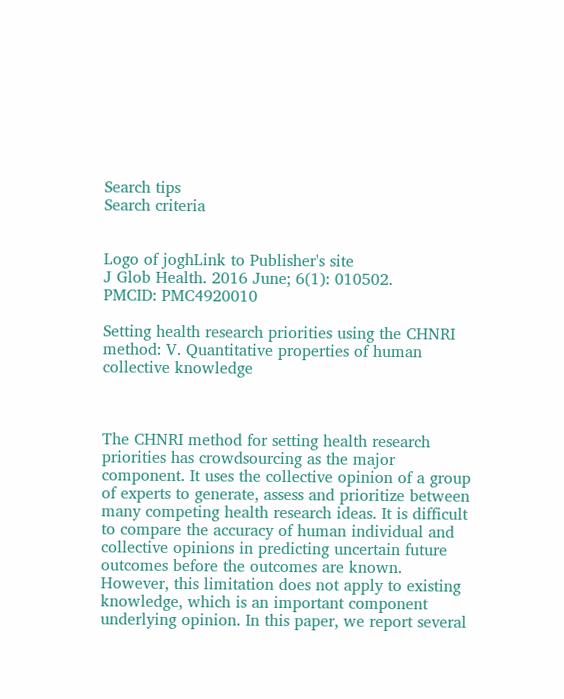Search tips
Search criteria


Logo of joghLink to Publisher's site
J Glob Health. 2016 June; 6(1): 010502.
PMCID: PMC4920010

Setting health research priorities using the CHNRI method: V. Quantitative properties of human collective knowledge



The CHNRI method for setting health research priorities has crowdsourcing as the major component. It uses the collective opinion of a group of experts to generate, assess and prioritize between many competing health research ideas. It is difficult to compare the accuracy of human individual and collective opinions in predicting uncertain future outcomes before the outcomes are known. However, this limitation does not apply to existing knowledge, which is an important component underlying opinion. In this paper, we report several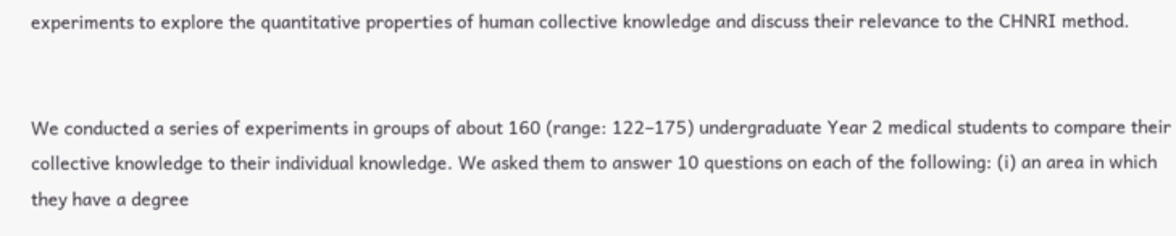experiments to explore the quantitative properties of human collective knowledge and discuss their relevance to the CHNRI method.


We conducted a series of experiments in groups of about 160 (range: 122–175) undergraduate Year 2 medical students to compare their collective knowledge to their individual knowledge. We asked them to answer 10 questions on each of the following: (i) an area in which they have a degree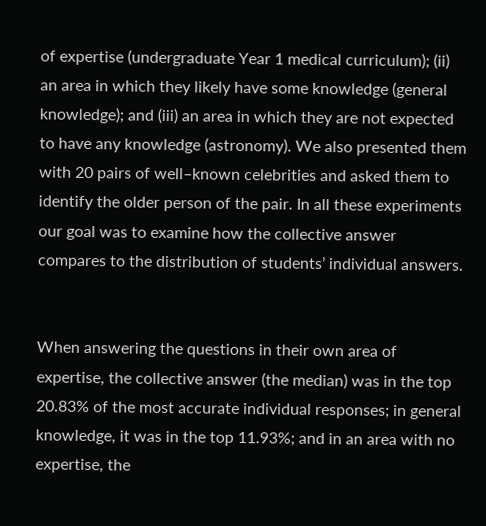of expertise (undergraduate Year 1 medical curriculum); (ii) an area in which they likely have some knowledge (general knowledge); and (iii) an area in which they are not expected to have any knowledge (astronomy). We also presented them with 20 pairs of well–known celebrities and asked them to identify the older person of the pair. In all these experiments our goal was to examine how the collective answer compares to the distribution of students’ individual answers.


When answering the questions in their own area of expertise, the collective answer (the median) was in the top 20.83% of the most accurate individual responses; in general knowledge, it was in the top 11.93%; and in an area with no expertise, the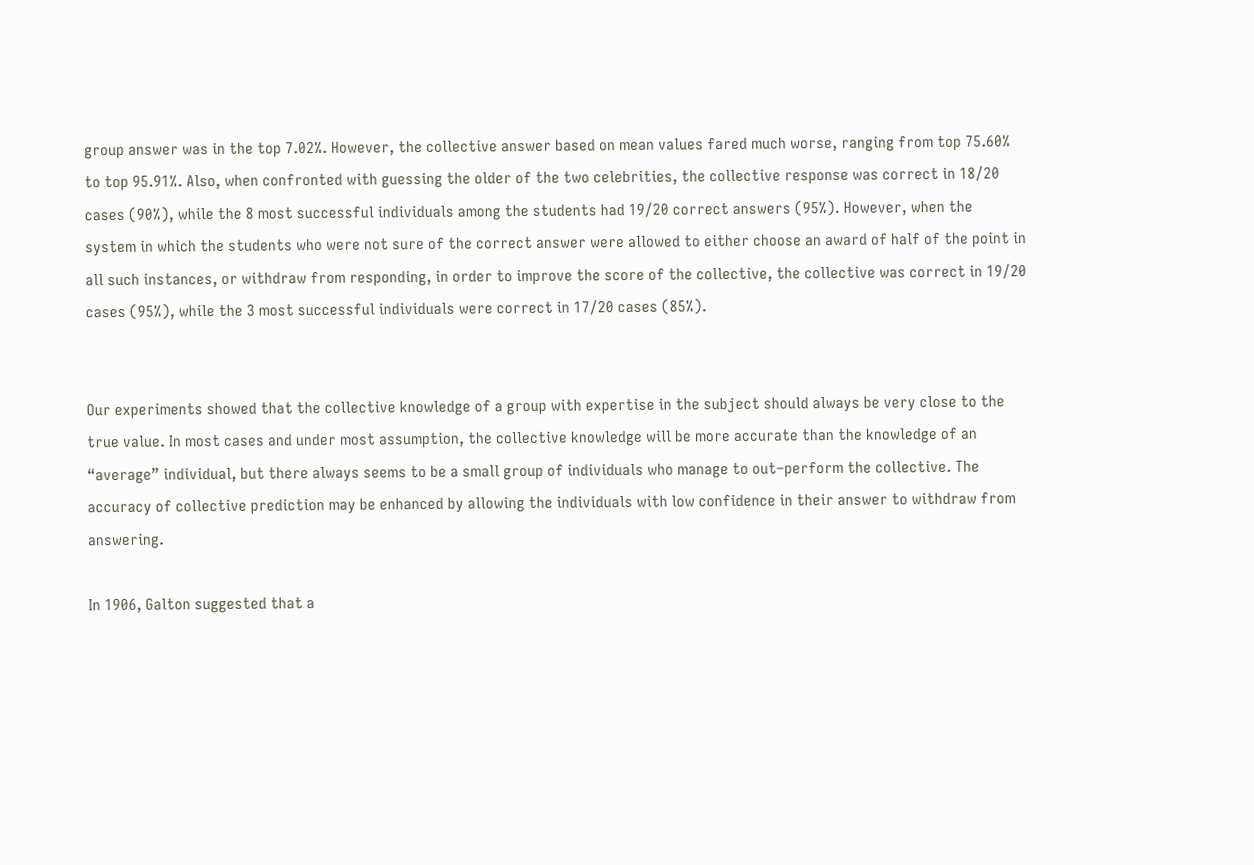group answer was in the top 7.02%. However, the collective answer based on mean values fared much worse, ranging from top 75.60% to top 95.91%. Also, when confronted with guessing the older of the two celebrities, the collective response was correct in 18/20 cases (90%), while the 8 most successful individuals among the students had 19/20 correct answers (95%). However, when the system in which the students who were not sure of the correct answer were allowed to either choose an award of half of the point in all such instances, or withdraw from responding, in order to improve the score of the collective, the collective was correct in 19/20 cases (95%), while the 3 most successful individuals were correct in 17/20 cases (85%).


Our experiments showed that the collective knowledge of a group with expertise in the subject should always be very close to the true value. In most cases and under most assumption, the collective knowledge will be more accurate than the knowledge of an “average” individual, but there always seems to be a small group of individuals who manage to out–perform the collective. The accuracy of collective prediction may be enhanced by allowing the individuals with low confidence in their answer to withdraw from answering.

In 1906, Galton suggested that a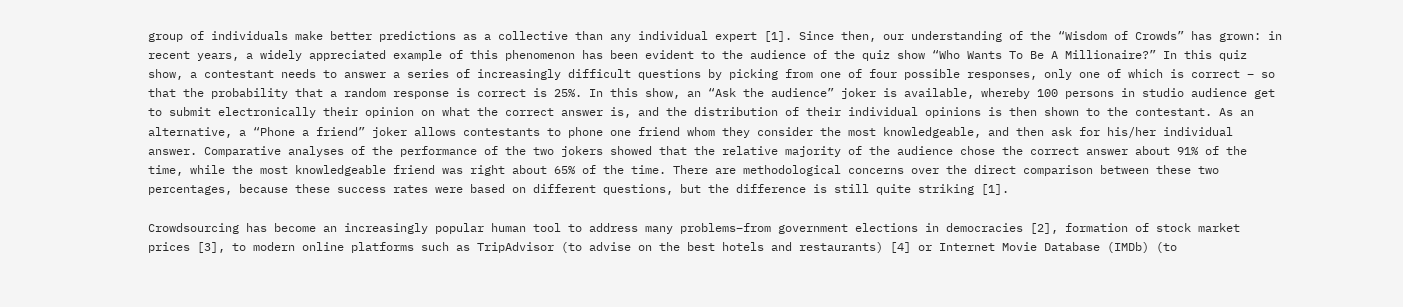group of individuals make better predictions as a collective than any individual expert [1]. Since then, our understanding of the “Wisdom of Crowds” has grown: in recent years, a widely appreciated example of this phenomenon has been evident to the audience of the quiz show “Who Wants To Be A Millionaire?” In this quiz show, a contestant needs to answer a series of increasingly difficult questions by picking from one of four possible responses, only one of which is correct – so that the probability that a random response is correct is 25%. In this show, an “Ask the audience” joker is available, whereby 100 persons in studio audience get to submit electronically their opinion on what the correct answer is, and the distribution of their individual opinions is then shown to the contestant. As an alternative, a “Phone a friend” joker allows contestants to phone one friend whom they consider the most knowledgeable, and then ask for his/her individual answer. Comparative analyses of the performance of the two jokers showed that the relative majority of the audience chose the correct answer about 91% of the time, while the most knowledgeable friend was right about 65% of the time. There are methodological concerns over the direct comparison between these two percentages, because these success rates were based on different questions, but the difference is still quite striking [1].

Crowdsourcing has become an increasingly popular human tool to address many problems–from government elections in democracies [2], formation of stock market prices [3], to modern online platforms such as TripAdvisor (to advise on the best hotels and restaurants) [4] or Internet Movie Database (IMDb) (to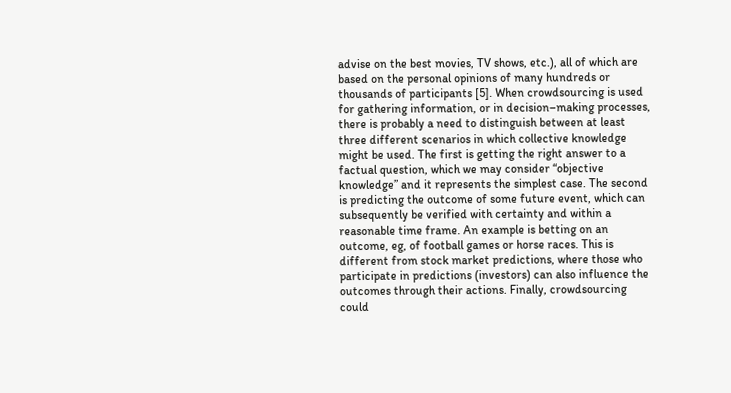advise on the best movies, TV shows, etc.), all of which are based on the personal opinions of many hundreds or thousands of participants [5]. When crowdsourcing is used for gathering information, or in decision–making processes, there is probably a need to distinguish between at least three different scenarios in which collective knowledge might be used. The first is getting the right answer to a factual question, which we may consider “objective knowledge” and it represents the simplest case. The second is predicting the outcome of some future event, which can subsequently be verified with certainty and within a reasonable time frame. An example is betting on an outcome, eg, of football games or horse races. This is different from stock market predictions, where those who participate in predictions (investors) can also influence the outcomes through their actions. Finally, crowdsourcing could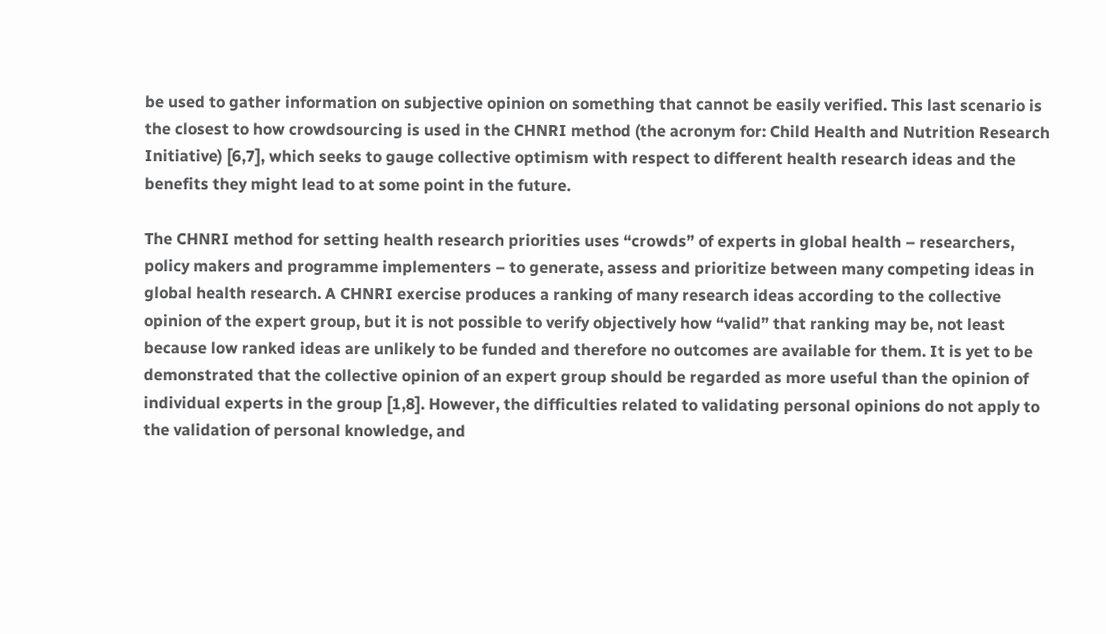be used to gather information on subjective opinion on something that cannot be easily verified. This last scenario is the closest to how crowdsourcing is used in the CHNRI method (the acronym for: Child Health and Nutrition Research Initiative) [6,7], which seeks to gauge collective optimism with respect to different health research ideas and the benefits they might lead to at some point in the future.

The CHNRI method for setting health research priorities uses “crowds” of experts in global health – researchers, policy makers and programme implementers – to generate, assess and prioritize between many competing ideas in global health research. A CHNRI exercise produces a ranking of many research ideas according to the collective opinion of the expert group, but it is not possible to verify objectively how “valid” that ranking may be, not least because low ranked ideas are unlikely to be funded and therefore no outcomes are available for them. It is yet to be demonstrated that the collective opinion of an expert group should be regarded as more useful than the opinion of individual experts in the group [1,8]. However, the difficulties related to validating personal opinions do not apply to the validation of personal knowledge, and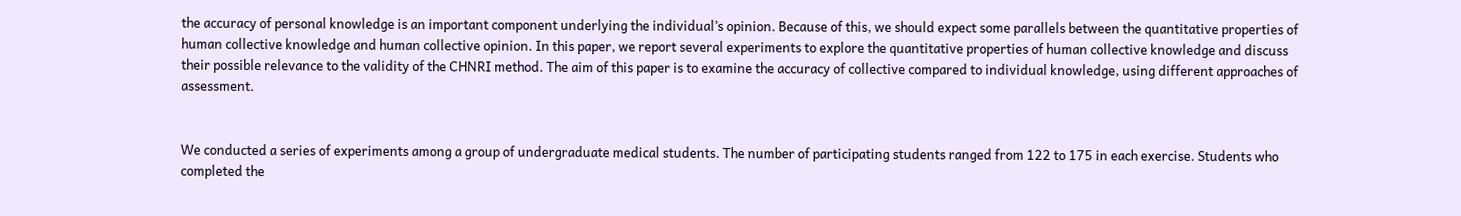the accuracy of personal knowledge is an important component underlying the individual’s opinion. Because of this, we should expect some parallels between the quantitative properties of human collective knowledge and human collective opinion. In this paper, we report several experiments to explore the quantitative properties of human collective knowledge and discuss their possible relevance to the validity of the CHNRI method. The aim of this paper is to examine the accuracy of collective compared to individual knowledge, using different approaches of assessment.


We conducted a series of experiments among a group of undergraduate medical students. The number of participating students ranged from 122 to 175 in each exercise. Students who completed the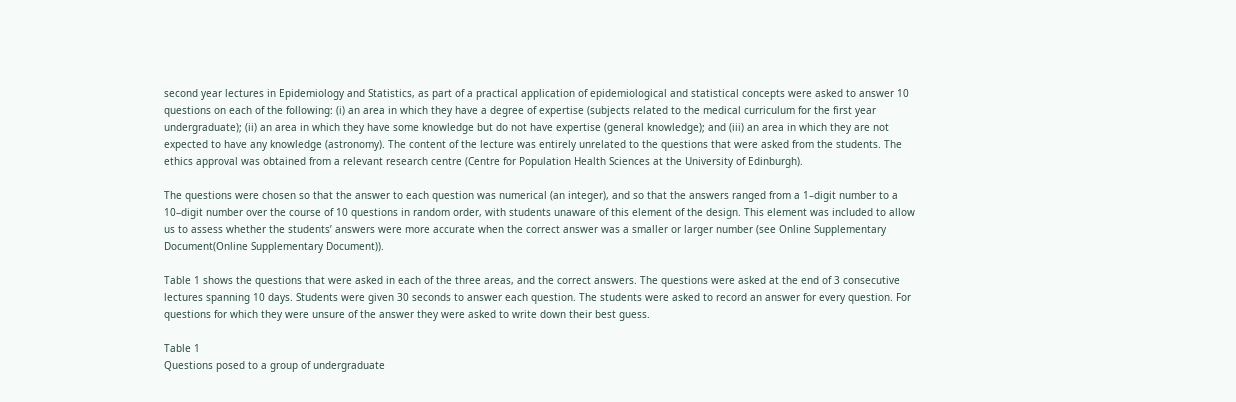second year lectures in Epidemiology and Statistics, as part of a practical application of epidemiological and statistical concepts were asked to answer 10 questions on each of the following: (i) an area in which they have a degree of expertise (subjects related to the medical curriculum for the first year undergraduate); (ii) an area in which they have some knowledge but do not have expertise (general knowledge); and (iii) an area in which they are not expected to have any knowledge (astronomy). The content of the lecture was entirely unrelated to the questions that were asked from the students. The ethics approval was obtained from a relevant research centre (Centre for Population Health Sciences at the University of Edinburgh).

The questions were chosen so that the answer to each question was numerical (an integer), and so that the answers ranged from a 1–digit number to a 10–digit number over the course of 10 questions in random order, with students unaware of this element of the design. This element was included to allow us to assess whether the students’ answers were more accurate when the correct answer was a smaller or larger number (see Online Supplementary Document(Online Supplementary Document)).

Table 1 shows the questions that were asked in each of the three areas, and the correct answers. The questions were asked at the end of 3 consecutive lectures spanning 10 days. Students were given 30 seconds to answer each question. The students were asked to record an answer for every question. For questions for which they were unsure of the answer they were asked to write down their best guess.

Table 1
Questions posed to a group of undergraduate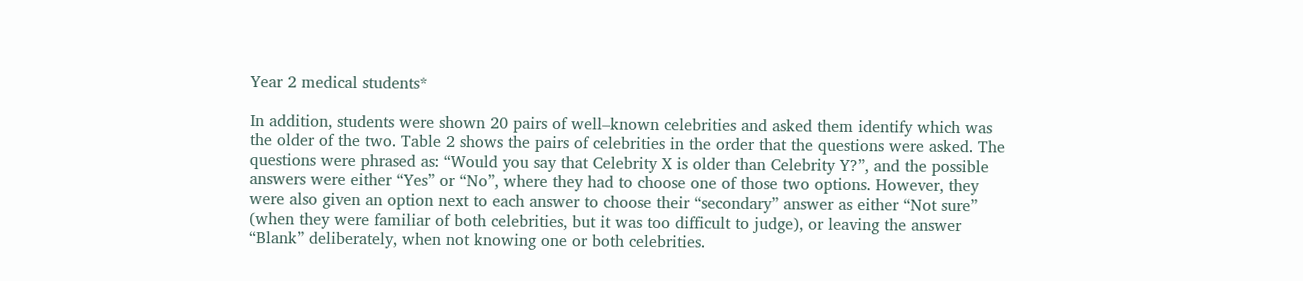Year 2 medical students*

In addition, students were shown 20 pairs of well–known celebrities and asked them identify which was the older of the two. Table 2 shows the pairs of celebrities in the order that the questions were asked. The questions were phrased as: “Would you say that Celebrity X is older than Celebrity Y?”, and the possible answers were either “Yes” or “No”, where they had to choose one of those two options. However, they were also given an option next to each answer to choose their “secondary” answer as either “Not sure” (when they were familiar of both celebrities, but it was too difficult to judge), or leaving the answer “Blank” deliberately, when not knowing one or both celebrities.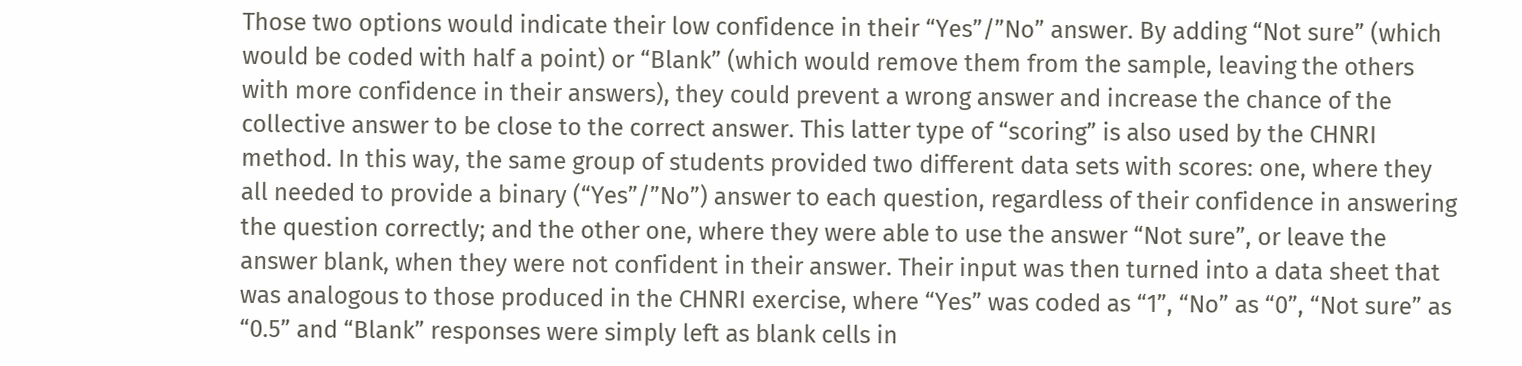Those two options would indicate their low confidence in their “Yes”/”No” answer. By adding “Not sure” (which would be coded with half a point) or “Blank” (which would remove them from the sample, leaving the others with more confidence in their answers), they could prevent a wrong answer and increase the chance of the collective answer to be close to the correct answer. This latter type of “scoring” is also used by the CHNRI method. In this way, the same group of students provided two different data sets with scores: one, where they all needed to provide a binary (“Yes”/”No”) answer to each question, regardless of their confidence in answering the question correctly; and the other one, where they were able to use the answer “Not sure”, or leave the answer blank, when they were not confident in their answer. Their input was then turned into a data sheet that was analogous to those produced in the CHNRI exercise, where “Yes” was coded as “1”, “No” as “0”, “Not sure” as “0.5” and “Blank” responses were simply left as blank cells in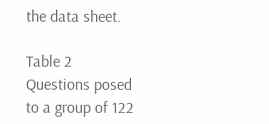the data sheet.

Table 2
Questions posed to a group of 122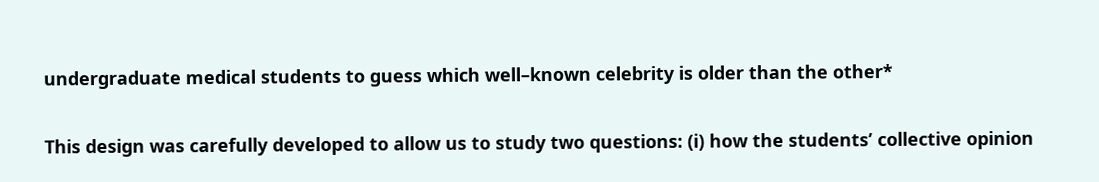undergraduate medical students to guess which well–known celebrity is older than the other*

This design was carefully developed to allow us to study two questions: (i) how the students’ collective opinion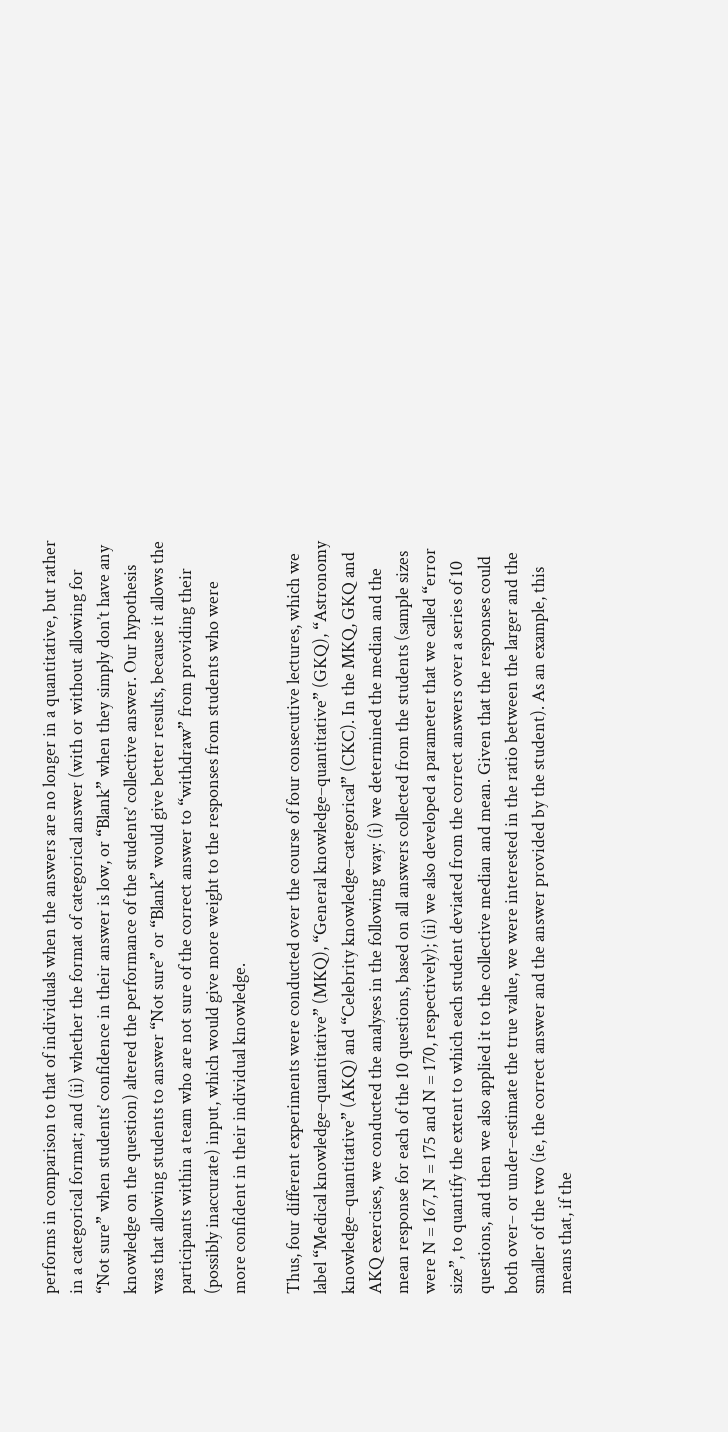performs in comparison to that of individuals when the answers are no longer in a quantitative, but rather in a categorical format; and (ii) whether the format of categorical answer (with or without allowing for “Not sure” when students’ confidence in their answer is low, or “Blank” when they simply don’t have any knowledge on the question) altered the performance of the students’ collective answer. Our hypothesis was that allowing students to answer “Not sure” or “Blank” would give better results, because it allows the participants within a team who are not sure of the correct answer to “withdraw” from providing their (possibly inaccurate) input, which would give more weight to the responses from students who were more confident in their individual knowledge.

Thus, four different experiments were conducted over the course of four consecutive lectures, which we label “Medical knowledge–quantitative” (MKQ), “General knowledge–quantitative” (GKQ), “Astronomy knowledge–quantitative” (AKQ) and “Celebrity knowledge–categorical” (CKC). In the MKQ, GKQ and AKQ exercises, we conducted the analyses in the following way: (i) we determined the median and the mean response for each of the 10 questions, based on all answers collected from the students (sample sizes were N = 167, N = 175 and N = 170, respectively); (ii) we also developed a parameter that we called “error size”, to quantify the extent to which each student deviated from the correct answers over a series of 10 questions, and then we also applied it to the collective median and mean. Given that the responses could both over– or under–estimate the true value, we were interested in the ratio between the larger and the smaller of the two (ie, the correct answer and the answer provided by the student). As an example, this means that, if the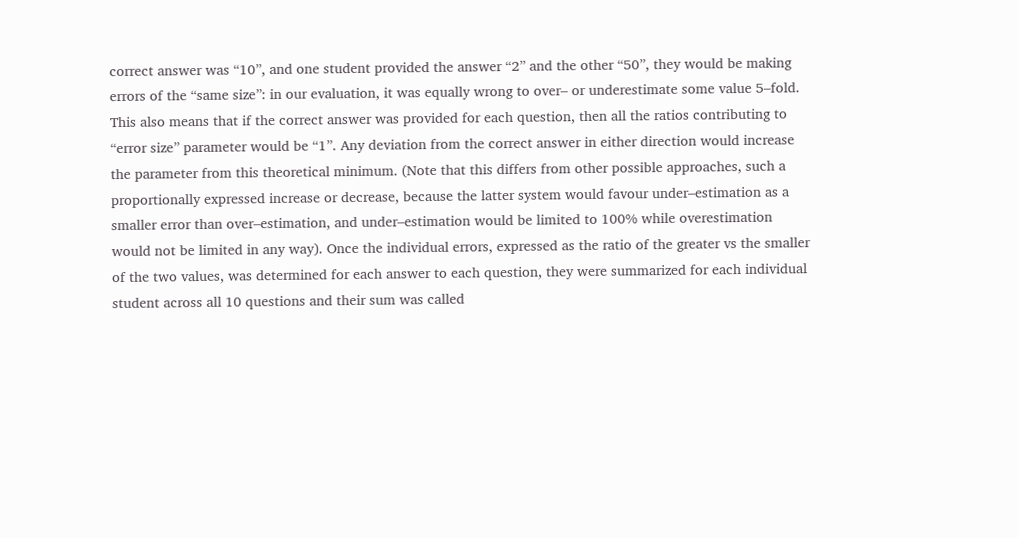correct answer was “10”, and one student provided the answer “2” and the other “50”, they would be making errors of the “same size”: in our evaluation, it was equally wrong to over– or underestimate some value 5–fold. This also means that if the correct answer was provided for each question, then all the ratios contributing to “error size” parameter would be “1”. Any deviation from the correct answer in either direction would increase the parameter from this theoretical minimum. (Note that this differs from other possible approaches, such a proportionally expressed increase or decrease, because the latter system would favour under–estimation as a smaller error than over–estimation, and under–estimation would be limited to 100% while overestimation would not be limited in any way). Once the individual errors, expressed as the ratio of the greater vs the smaller of the two values, was determined for each answer to each question, they were summarized for each individual student across all 10 questions and their sum was called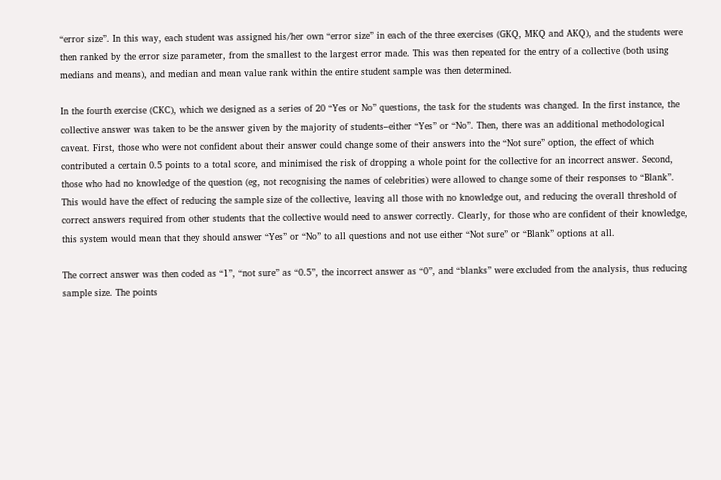“error size”. In this way, each student was assigned his/her own “error size” in each of the three exercises (GKQ, MKQ and AKQ), and the students were then ranked by the error size parameter, from the smallest to the largest error made. This was then repeated for the entry of a collective (both using medians and means), and median and mean value rank within the entire student sample was then determined.

In the fourth exercise (CKC), which we designed as a series of 20 “Yes or No” questions, the task for the students was changed. In the first instance, the collective answer was taken to be the answer given by the majority of students–either “Yes” or “No”. Then, there was an additional methodological caveat. First, those who were not confident about their answer could change some of their answers into the “Not sure” option, the effect of which contributed a certain 0.5 points to a total score, and minimised the risk of dropping a whole point for the collective for an incorrect answer. Second, those who had no knowledge of the question (eg, not recognising the names of celebrities) were allowed to change some of their responses to “Blank”. This would have the effect of reducing the sample size of the collective, leaving all those with no knowledge out, and reducing the overall threshold of correct answers required from other students that the collective would need to answer correctly. Clearly, for those who are confident of their knowledge, this system would mean that they should answer “Yes” or “No” to all questions and not use either “Not sure” or “Blank” options at all.

The correct answer was then coded as “1”, “not sure” as “0.5”, the incorrect answer as “0”, and “blanks” were excluded from the analysis, thus reducing sample size. The points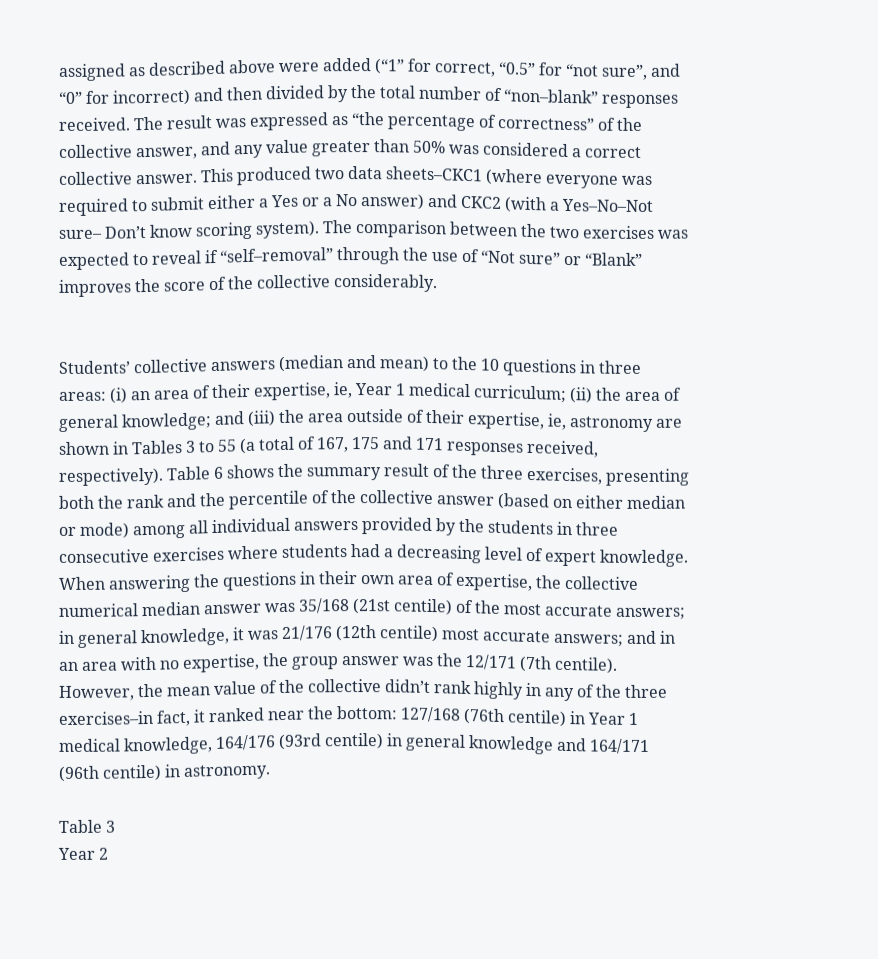assigned as described above were added (“1” for correct, “0.5” for “not sure”, and “0” for incorrect) and then divided by the total number of “non–blank” responses received. The result was expressed as “the percentage of correctness” of the collective answer, and any value greater than 50% was considered a correct collective answer. This produced two data sheets–CKC1 (where everyone was required to submit either a Yes or a No answer) and CKC2 (with a Yes–No–Not sure– Don’t know scoring system). The comparison between the two exercises was expected to reveal if “self–removal” through the use of “Not sure” or “Blank” improves the score of the collective considerably.


Students’ collective answers (median and mean) to the 10 questions in three areas: (i) an area of their expertise, ie, Year 1 medical curriculum; (ii) the area of general knowledge; and (iii) the area outside of their expertise, ie, astronomy are shown in Tables 3 to 55 (a total of 167, 175 and 171 responses received, respectively). Table 6 shows the summary result of the three exercises, presenting both the rank and the percentile of the collective answer (based on either median or mode) among all individual answers provided by the students in three consecutive exercises where students had a decreasing level of expert knowledge. When answering the questions in their own area of expertise, the collective numerical median answer was 35/168 (21st centile) of the most accurate answers; in general knowledge, it was 21/176 (12th centile) most accurate answers; and in an area with no expertise, the group answer was the 12/171 (7th centile). However, the mean value of the collective didn’t rank highly in any of the three exercises–in fact, it ranked near the bottom: 127/168 (76th centile) in Year 1 medical knowledge, 164/176 (93rd centile) in general knowledge and 164/171 (96th centile) in astronomy.

Table 3
Year 2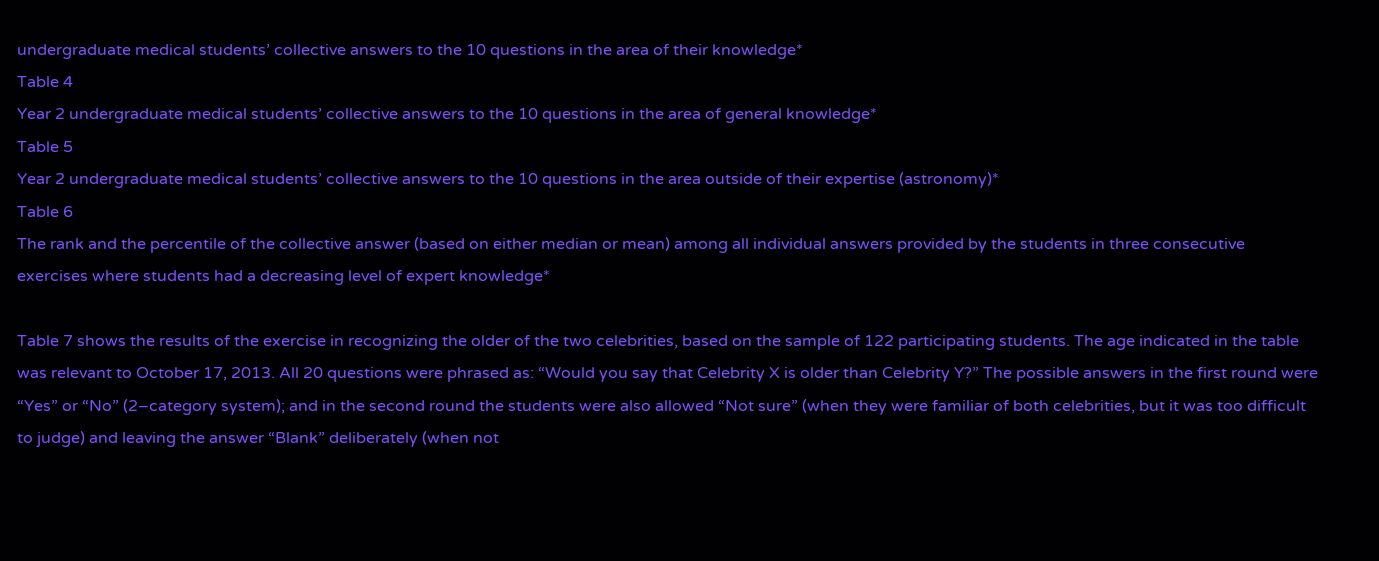undergraduate medical students’ collective answers to the 10 questions in the area of their knowledge*
Table 4
Year 2 undergraduate medical students’ collective answers to the 10 questions in the area of general knowledge*
Table 5
Year 2 undergraduate medical students’ collective answers to the 10 questions in the area outside of their expertise (astronomy)*
Table 6
The rank and the percentile of the collective answer (based on either median or mean) among all individual answers provided by the students in three consecutive exercises where students had a decreasing level of expert knowledge*

Table 7 shows the results of the exercise in recognizing the older of the two celebrities, based on the sample of 122 participating students. The age indicated in the table was relevant to October 17, 2013. All 20 questions were phrased as: “Would you say that Celebrity X is older than Celebrity Y?” The possible answers in the first round were “Yes” or “No” (2–category system); and in the second round the students were also allowed “Not sure” (when they were familiar of both celebrities, but it was too difficult to judge) and leaving the answer “Blank” deliberately (when not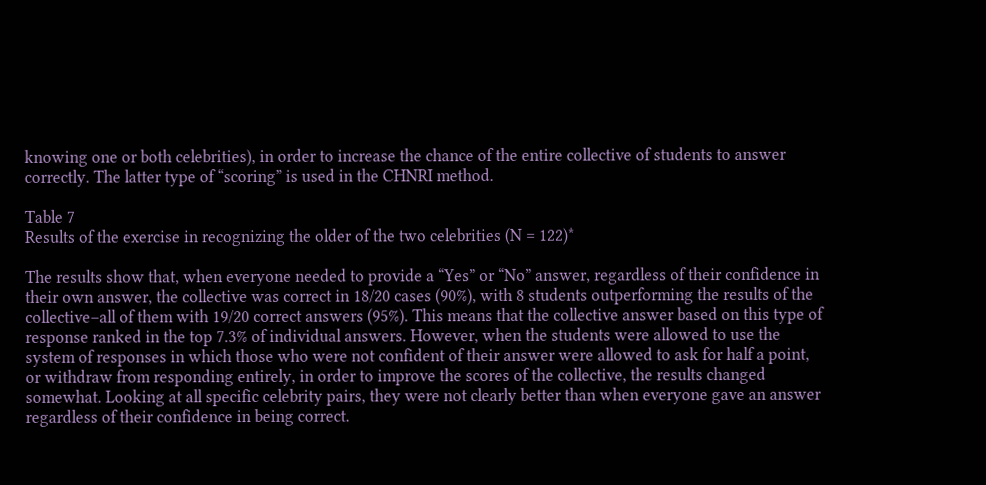knowing one or both celebrities), in order to increase the chance of the entire collective of students to answer correctly. The latter type of “scoring” is used in the CHNRI method.

Table 7
Results of the exercise in recognizing the older of the two celebrities (N = 122)*

The results show that, when everyone needed to provide a “Yes” or “No” answer, regardless of their confidence in their own answer, the collective was correct in 18/20 cases (90%), with 8 students outperforming the results of the collective–all of them with 19/20 correct answers (95%). This means that the collective answer based on this type of response ranked in the top 7.3% of individual answers. However, when the students were allowed to use the system of responses in which those who were not confident of their answer were allowed to ask for half a point, or withdraw from responding entirely, in order to improve the scores of the collective, the results changed somewhat. Looking at all specific celebrity pairs, they were not clearly better than when everyone gave an answer regardless of their confidence in being correct.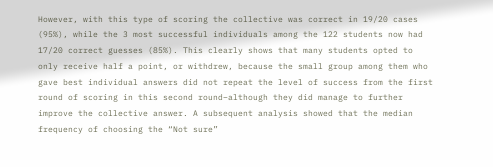However, with this type of scoring the collective was correct in 19/20 cases (95%), while the 3 most successful individuals among the 122 students now had 17/20 correct guesses (85%). This clearly shows that many students opted to only receive half a point, or withdrew, because the small group among them who gave best individual answers did not repeat the level of success from the first round of scoring in this second round–although they did manage to further improve the collective answer. A subsequent analysis showed that the median frequency of choosing the “Not sure”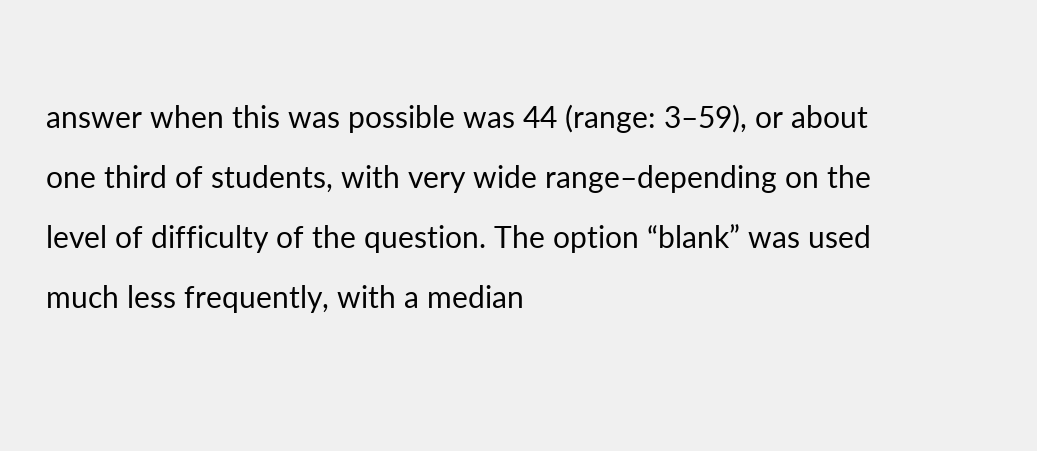answer when this was possible was 44 (range: 3–59), or about one third of students, with very wide range–depending on the level of difficulty of the question. The option “blank” was used much less frequently, with a median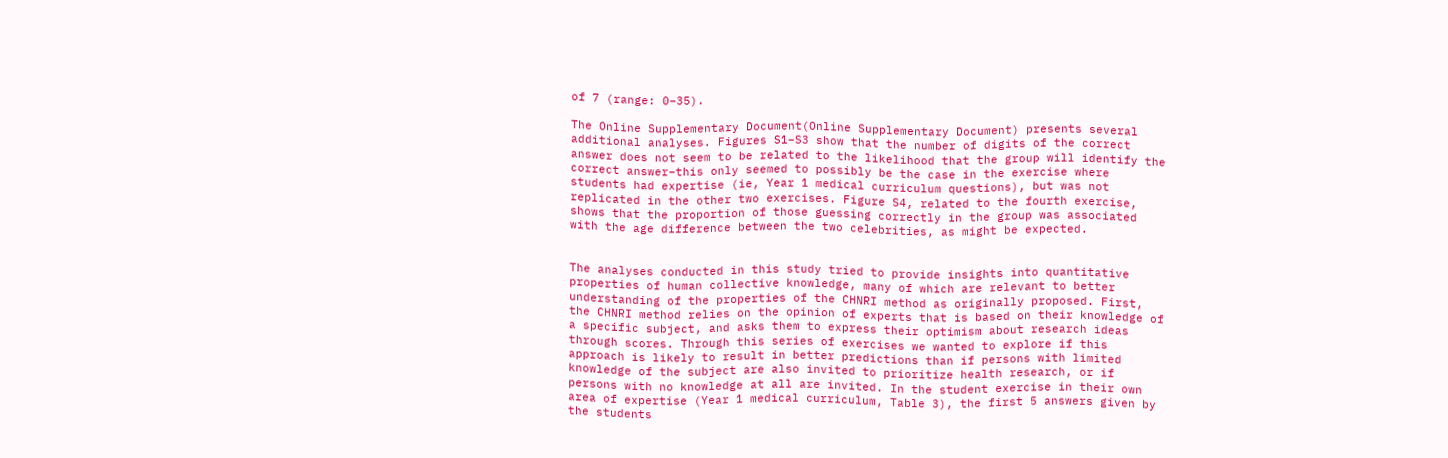of 7 (range: 0–35).

The Online Supplementary Document(Online Supplementary Document) presents several additional analyses. Figures S1–S3 show that the number of digits of the correct answer does not seem to be related to the likelihood that the group will identify the correct answer–this only seemed to possibly be the case in the exercise where students had expertise (ie, Year 1 medical curriculum questions), but was not replicated in the other two exercises. Figure S4, related to the fourth exercise, shows that the proportion of those guessing correctly in the group was associated with the age difference between the two celebrities, as might be expected.


The analyses conducted in this study tried to provide insights into quantitative properties of human collective knowledge, many of which are relevant to better understanding of the properties of the CHNRI method as originally proposed. First, the CHNRI method relies on the opinion of experts that is based on their knowledge of a specific subject, and asks them to express their optimism about research ideas through scores. Through this series of exercises we wanted to explore if this approach is likely to result in better predictions than if persons with limited knowledge of the subject are also invited to prioritize health research, or if persons with no knowledge at all are invited. In the student exercise in their own area of expertise (Year 1 medical curriculum, Table 3), the first 5 answers given by the students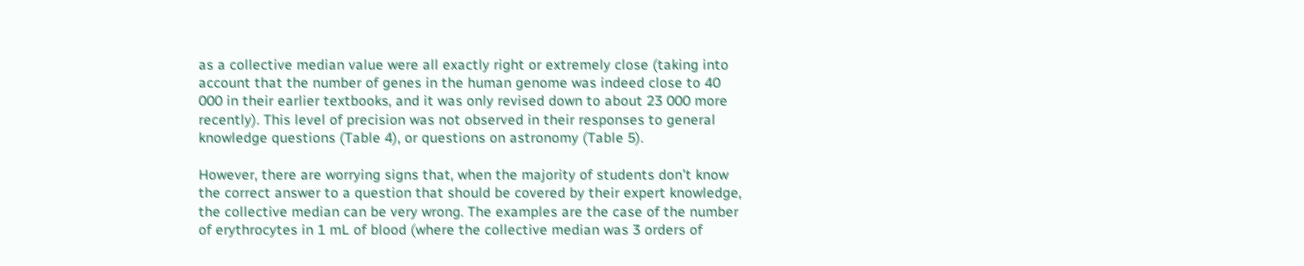as a collective median value were all exactly right or extremely close (taking into account that the number of genes in the human genome was indeed close to 40 000 in their earlier textbooks, and it was only revised down to about 23 000 more recently). This level of precision was not observed in their responses to general knowledge questions (Table 4), or questions on astronomy (Table 5).

However, there are worrying signs that, when the majority of students don’t know the correct answer to a question that should be covered by their expert knowledge, the collective median can be very wrong. The examples are the case of the number of erythrocytes in 1 mL of blood (where the collective median was 3 orders of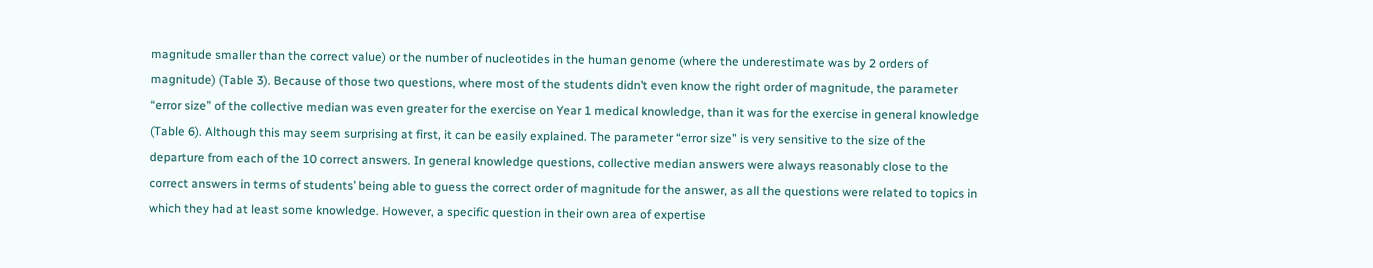magnitude smaller than the correct value) or the number of nucleotides in the human genome (where the underestimate was by 2 orders of magnitude) (Table 3). Because of those two questions, where most of the students didn’t even know the right order of magnitude, the parameter “error size” of the collective median was even greater for the exercise on Year 1 medical knowledge, than it was for the exercise in general knowledge (Table 6). Although this may seem surprising at first, it can be easily explained. The parameter “error size” is very sensitive to the size of the departure from each of the 10 correct answers. In general knowledge questions, collective median answers were always reasonably close to the correct answers in terms of students’ being able to guess the correct order of magnitude for the answer, as all the questions were related to topics in which they had at least some knowledge. However, a specific question in their own area of expertise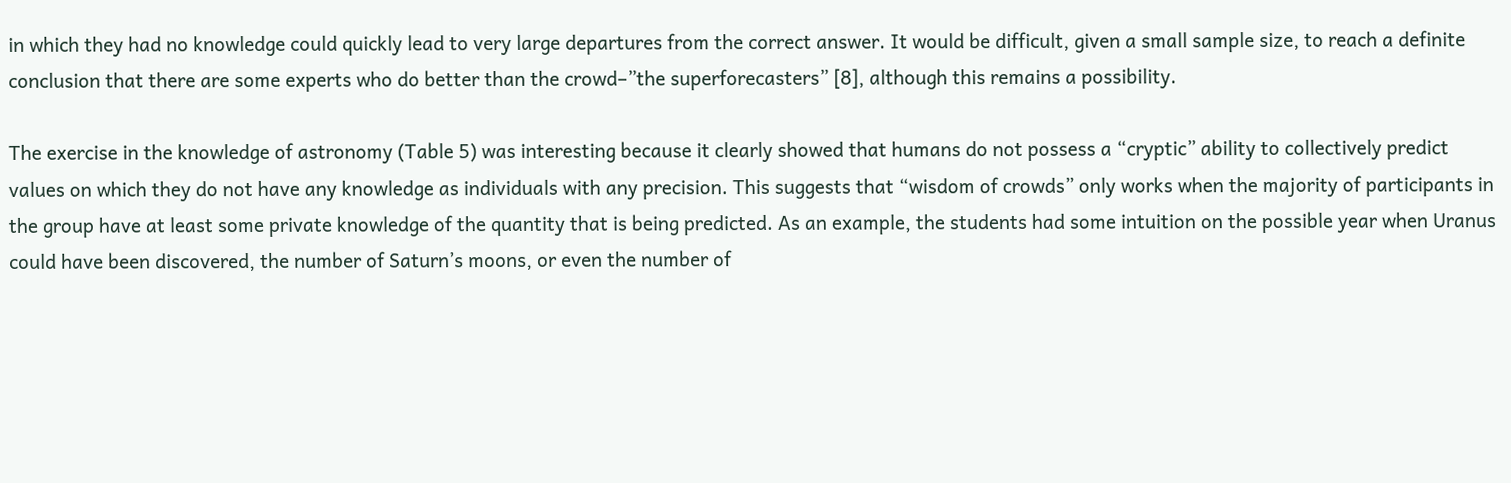in which they had no knowledge could quickly lead to very large departures from the correct answer. It would be difficult, given a small sample size, to reach a definite conclusion that there are some experts who do better than the crowd–”the superforecasters” [8], although this remains a possibility.

The exercise in the knowledge of astronomy (Table 5) was interesting because it clearly showed that humans do not possess a “cryptic” ability to collectively predict values on which they do not have any knowledge as individuals with any precision. This suggests that “wisdom of crowds” only works when the majority of participants in the group have at least some private knowledge of the quantity that is being predicted. As an example, the students had some intuition on the possible year when Uranus could have been discovered, the number of Saturn’s moons, or even the number of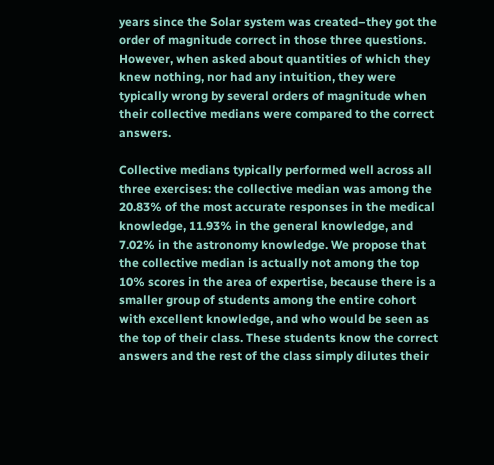years since the Solar system was created–they got the order of magnitude correct in those three questions. However, when asked about quantities of which they knew nothing, nor had any intuition, they were typically wrong by several orders of magnitude when their collective medians were compared to the correct answers.

Collective medians typically performed well across all three exercises: the collective median was among the 20.83% of the most accurate responses in the medical knowledge, 11.93% in the general knowledge, and 7.02% in the astronomy knowledge. We propose that the collective median is actually not among the top 10% scores in the area of expertise, because there is a smaller group of students among the entire cohort with excellent knowledge, and who would be seen as the top of their class. These students know the correct answers and the rest of the class simply dilutes their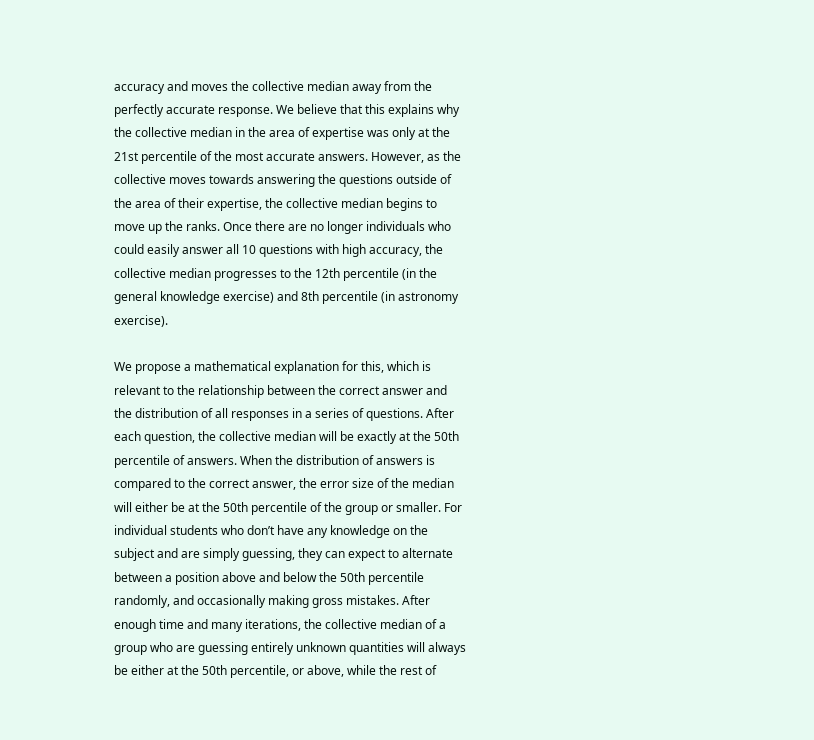accuracy and moves the collective median away from the perfectly accurate response. We believe that this explains why the collective median in the area of expertise was only at the 21st percentile of the most accurate answers. However, as the collective moves towards answering the questions outside of the area of their expertise, the collective median begins to move up the ranks. Once there are no longer individuals who could easily answer all 10 questions with high accuracy, the collective median progresses to the 12th percentile (in the general knowledge exercise) and 8th percentile (in astronomy exercise).

We propose a mathematical explanation for this, which is relevant to the relationship between the correct answer and the distribution of all responses in a series of questions. After each question, the collective median will be exactly at the 50th percentile of answers. When the distribution of answers is compared to the correct answer, the error size of the median will either be at the 50th percentile of the group or smaller. For individual students who don’t have any knowledge on the subject and are simply guessing, they can expect to alternate between a position above and below the 50th percentile randomly, and occasionally making gross mistakes. After enough time and many iterations, the collective median of a group who are guessing entirely unknown quantities will always be either at the 50th percentile, or above, while the rest of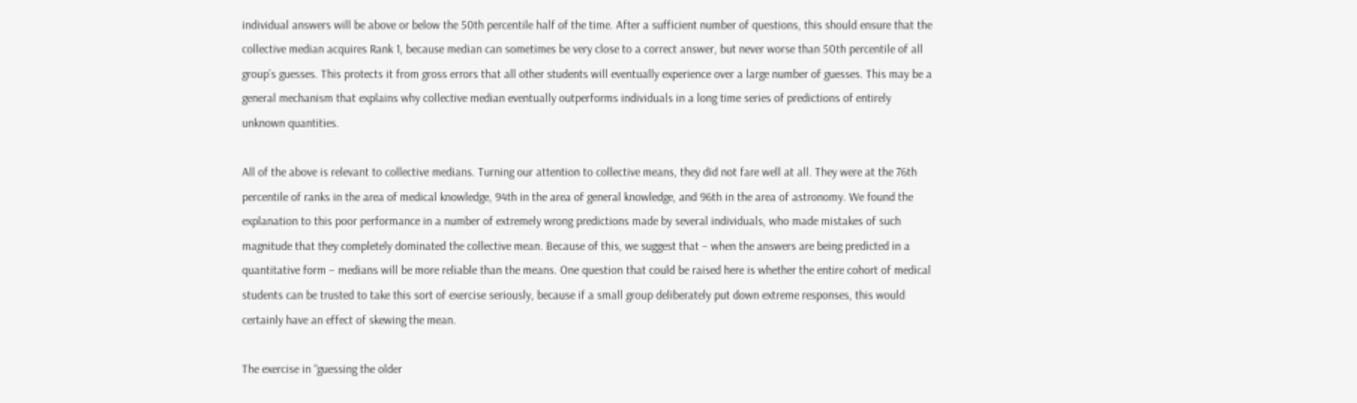individual answers will be above or below the 50th percentile half of the time. After a sufficient number of questions, this should ensure that the collective median acquires Rank 1, because median can sometimes be very close to a correct answer, but never worse than 50th percentile of all group’s guesses. This protects it from gross errors that all other students will eventually experience over a large number of guesses. This may be a general mechanism that explains why collective median eventually outperforms individuals in a long time series of predictions of entirely unknown quantities.

All of the above is relevant to collective medians. Turning our attention to collective means, they did not fare well at all. They were at the 76th percentile of ranks in the area of medical knowledge, 94th in the area of general knowledge, and 96th in the area of astronomy. We found the explanation to this poor performance in a number of extremely wrong predictions made by several individuals, who made mistakes of such magnitude that they completely dominated the collective mean. Because of this, we suggest that – when the answers are being predicted in a quantitative form – medians will be more reliable than the means. One question that could be raised here is whether the entire cohort of medical students can be trusted to take this sort of exercise seriously, because if a small group deliberately put down extreme responses, this would certainly have an effect of skewing the mean.

The exercise in “guessing the older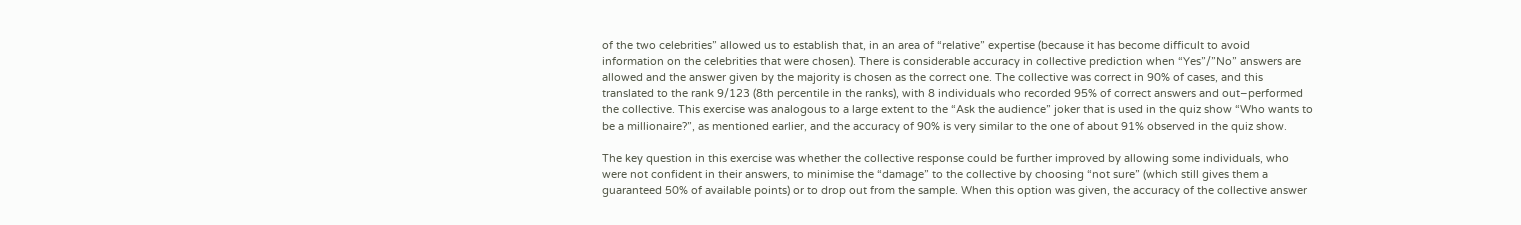of the two celebrities” allowed us to establish that, in an area of “relative” expertise (because it has become difficult to avoid information on the celebrities that were chosen). There is considerable accuracy in collective prediction when “Yes”/”No” answers are allowed and the answer given by the majority is chosen as the correct one. The collective was correct in 90% of cases, and this translated to the rank 9/123 (8th percentile in the ranks), with 8 individuals who recorded 95% of correct answers and out–performed the collective. This exercise was analogous to a large extent to the “Ask the audience” joker that is used in the quiz show “Who wants to be a millionaire?”, as mentioned earlier, and the accuracy of 90% is very similar to the one of about 91% observed in the quiz show.

The key question in this exercise was whether the collective response could be further improved by allowing some individuals, who were not confident in their answers, to minimise the “damage” to the collective by choosing “not sure” (which still gives them a guaranteed 50% of available points) or to drop out from the sample. When this option was given, the accuracy of the collective answer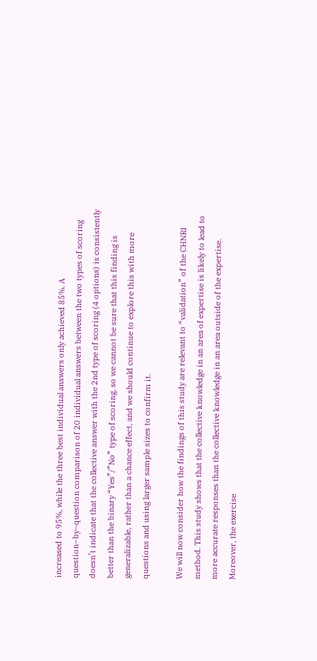increased to 95%, while the three best individual answers only achieved 85%. A question–by–question comparison of 20 individual answers between the two types of scoring doesn’t indicate that the collective answer with the 2nd type of scoring (4 options) is consistently better than the binary “Yes”/”No” type of scoring, so we cannot be sure that this finding is generalizable, rather than a chance effect, and we should continue to explore this with more questions and using larger sample sizes to confirm it.

We will now consider how the findings of this study are relevant to “validation” of the CHNRI method. This study shows that the collective knowledge in an area of expertise is likely to lead to more accurate responses than the collective knowledge in an area outside of the expertise. Moreover, the exercise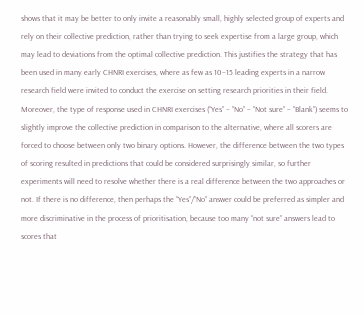shows that it may be better to only invite a reasonably small, highly selected group of experts and rely on their collective prediction, rather than trying to seek expertise from a large group, which may lead to deviations from the optimal collective prediction. This justifies the strategy that has been used in many early CHNRI exercises, where as few as 10–15 leading experts in a narrow research field were invited to conduct the exercise on setting research priorities in their field. Moreover, the type of response used in CHNRI exercises (“Yes” – ”No” – ”Not sure” – ”Blank”) seems to slightly improve the collective prediction in comparison to the alternative, where all scorers are forced to choose between only two binary options. However, the difference between the two types of scoring resulted in predictions that could be considered surprisingly similar, so further experiments will need to resolve whether there is a real difference between the two approaches or not. If there is no difference, then perhaps the “Yes”/”No” answer could be preferred as simpler and more discriminative in the process of prioritisation, because too many “not sure” answers lead to scores that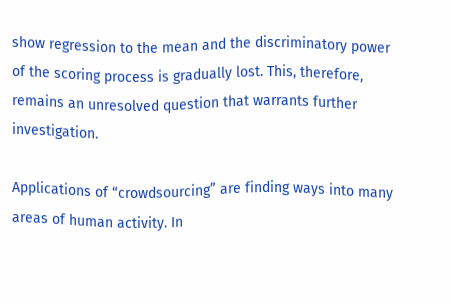show regression to the mean and the discriminatory power of the scoring process is gradually lost. This, therefore, remains an unresolved question that warrants further investigation.

Applications of “crowdsourcing” are finding ways into many areas of human activity. In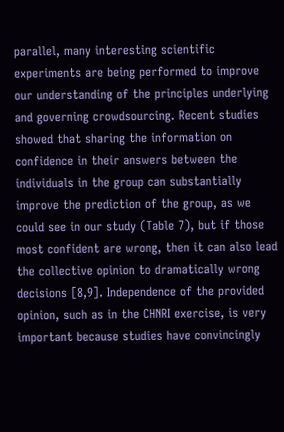parallel, many interesting scientific experiments are being performed to improve our understanding of the principles underlying and governing crowdsourcing. Recent studies showed that sharing the information on confidence in their answers between the individuals in the group can substantially improve the prediction of the group, as we could see in our study (Table 7), but if those most confident are wrong, then it can also lead the collective opinion to dramatically wrong decisions [8,9]. Independence of the provided opinion, such as in the CHNRI exercise, is very important because studies have convincingly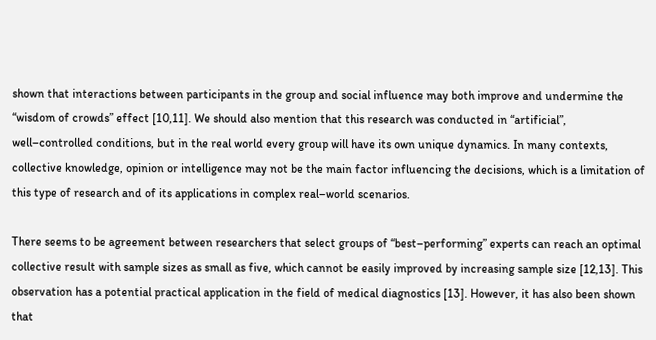shown that interactions between participants in the group and social influence may both improve and undermine the “wisdom of crowds” effect [10,11]. We should also mention that this research was conducted in “artificial”, well–controlled conditions, but in the real world every group will have its own unique dynamics. In many contexts, collective knowledge, opinion or intelligence may not be the main factor influencing the decisions, which is a limitation of this type of research and of its applications in complex real–world scenarios.

There seems to be agreement between researchers that select groups of “best–performing” experts can reach an optimal collective result with sample sizes as small as five, which cannot be easily improved by increasing sample size [12,13]. This observation has a potential practical application in the field of medical diagnostics [13]. However, it has also been shown that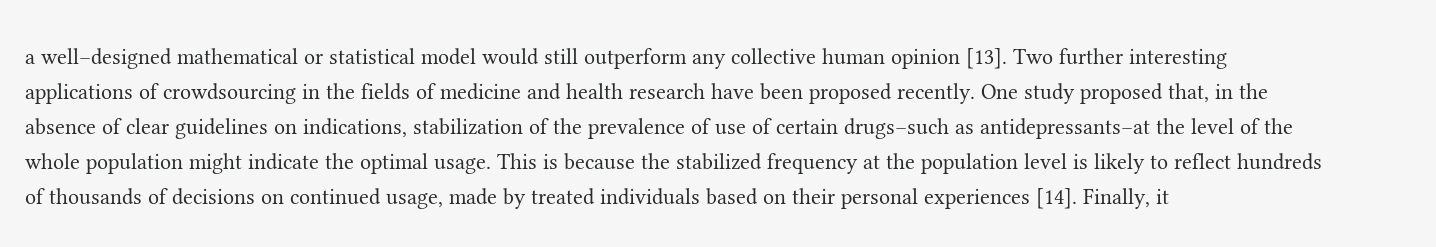a well–designed mathematical or statistical model would still outperform any collective human opinion [13]. Two further interesting applications of crowdsourcing in the fields of medicine and health research have been proposed recently. One study proposed that, in the absence of clear guidelines on indications, stabilization of the prevalence of use of certain drugs–such as antidepressants–at the level of the whole population might indicate the optimal usage. This is because the stabilized frequency at the population level is likely to reflect hundreds of thousands of decisions on continued usage, made by treated individuals based on their personal experiences [14]. Finally, it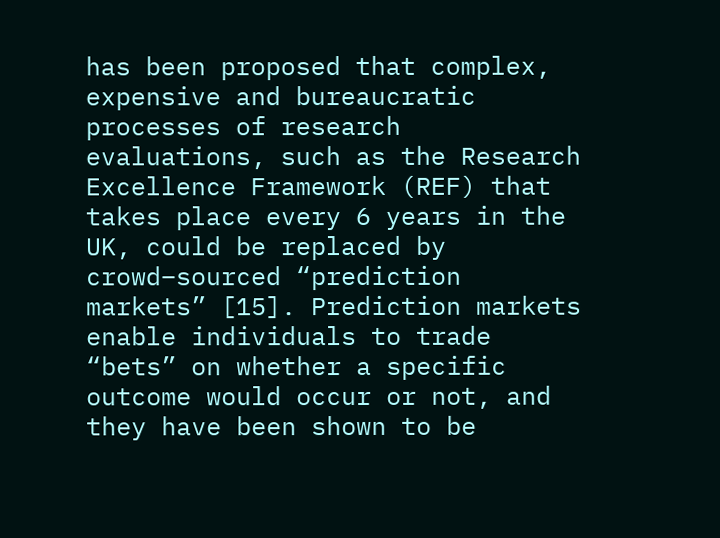has been proposed that complex, expensive and bureaucratic processes of research evaluations, such as the Research Excellence Framework (REF) that takes place every 6 years in the UK, could be replaced by crowd–sourced “prediction markets” [15]. Prediction markets enable individuals to trade “bets” on whether a specific outcome would occur or not, and they have been shown to be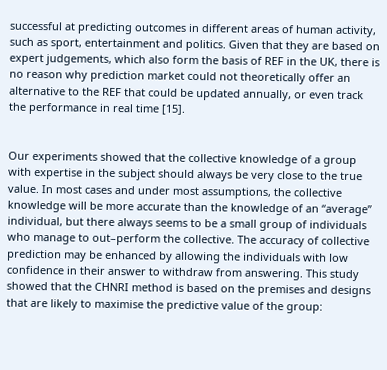successful at predicting outcomes in different areas of human activity, such as sport, entertainment and politics. Given that they are based on expert judgements, which also form the basis of REF in the UK, there is no reason why prediction market could not theoretically offer an alternative to the REF that could be updated annually, or even track the performance in real time [15].


Our experiments showed that the collective knowledge of a group with expertise in the subject should always be very close to the true value. In most cases and under most assumptions, the collective knowledge will be more accurate than the knowledge of an “average” individual, but there always seems to be a small group of individuals who manage to out–perform the collective. The accuracy of collective prediction may be enhanced by allowing the individuals with low confidence in their answer to withdraw from answering. This study showed that the CHNRI method is based on the premises and designs that are likely to maximise the predictive value of the group: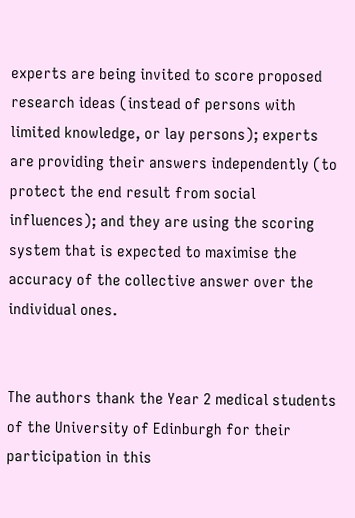experts are being invited to score proposed research ideas (instead of persons with limited knowledge, or lay persons); experts are providing their answers independently (to protect the end result from social influences); and they are using the scoring system that is expected to maximise the accuracy of the collective answer over the individual ones.


The authors thank the Year 2 medical students of the University of Edinburgh for their participation in this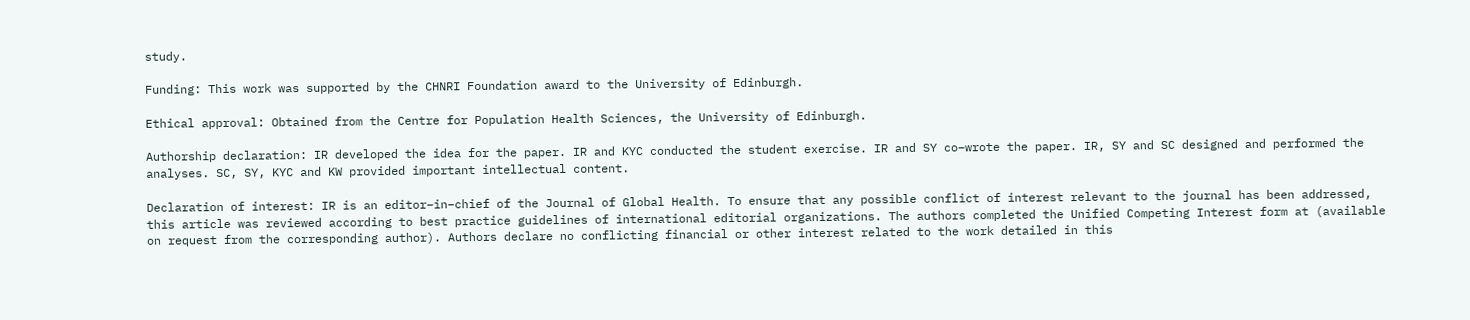study.

Funding: This work was supported by the CHNRI Foundation award to the University of Edinburgh.

Ethical approval: Obtained from the Centre for Population Health Sciences, the University of Edinburgh.

Authorship declaration: IR developed the idea for the paper. IR and KYC conducted the student exercise. IR and SY co–wrote the paper. IR, SY and SC designed and performed the analyses. SC, SY, KYC and KW provided important intellectual content.

Declaration of interest: IR is an editor–in–chief of the Journal of Global Health. To ensure that any possible conflict of interest relevant to the journal has been addressed, this article was reviewed according to best practice guidelines of international editorial organizations. The authors completed the Unified Competing Interest form at (available on request from the corresponding author). Authors declare no conflicting financial or other interest related to the work detailed in this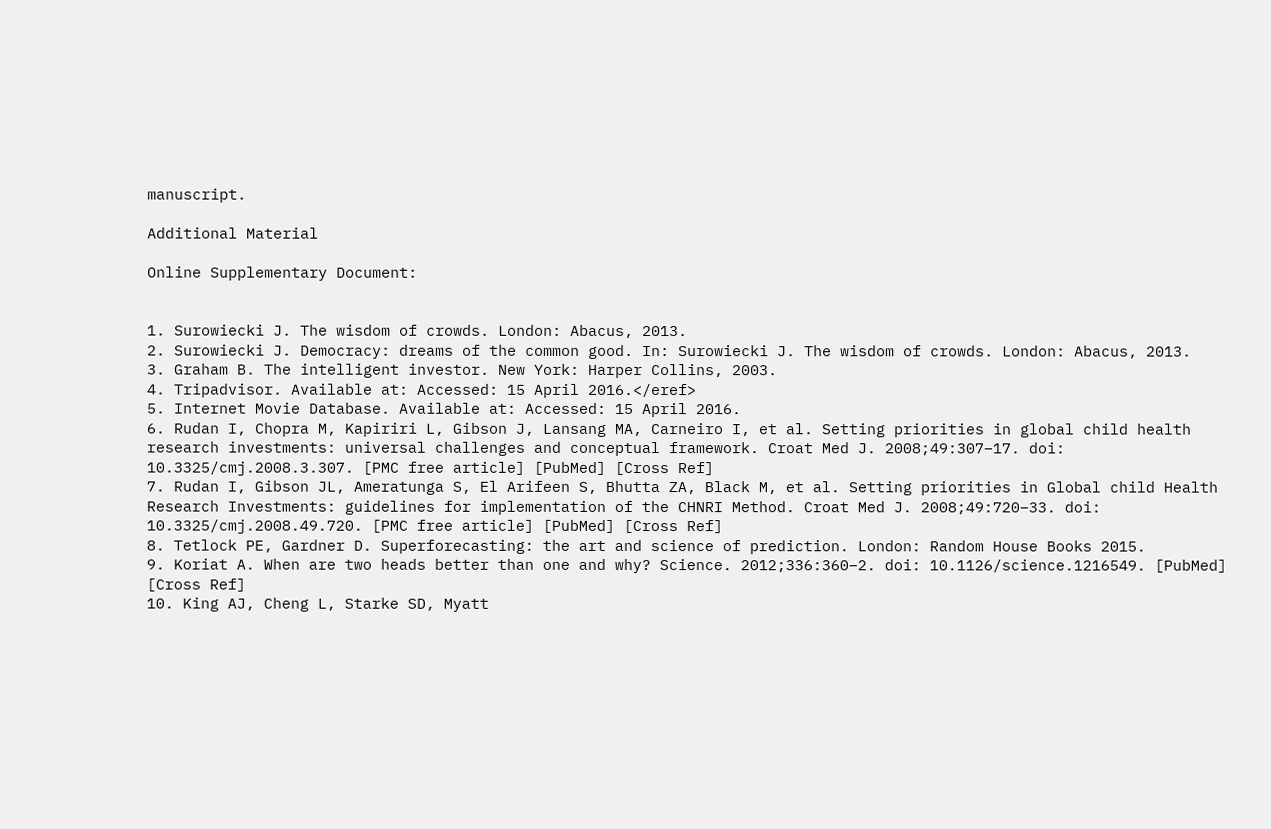manuscript.

Additional Material

Online Supplementary Document:


1. Surowiecki J. The wisdom of crowds. London: Abacus, 2013.
2. Surowiecki J. Democracy: dreams of the common good. In: Surowiecki J. The wisdom of crowds. London: Abacus, 2013.
3. Graham B. The intelligent investor. New York: Harper Collins, 2003.
4. Tripadvisor. Available at: Accessed: 15 April 2016.</eref>
5. Internet Movie Database. Available at: Accessed: 15 April 2016.
6. Rudan I, Chopra M, Kapiriri L, Gibson J, Lansang MA, Carneiro I, et al. Setting priorities in global child health research investments: universal challenges and conceptual framework. Croat Med J. 2008;49:307–17. doi: 10.3325/cmj.2008.3.307. [PMC free article] [PubMed] [Cross Ref]
7. Rudan I, Gibson JL, Ameratunga S, El Arifeen S, Bhutta ZA, Black M, et al. Setting priorities in Global child Health Research Investments: guidelines for implementation of the CHNRI Method. Croat Med J. 2008;49:720–33. doi: 10.3325/cmj.2008.49.720. [PMC free article] [PubMed] [Cross Ref]
8. Tetlock PE, Gardner D. Superforecasting: the art and science of prediction. London: Random House Books 2015.
9. Koriat A. When are two heads better than one and why? Science. 2012;336:360–2. doi: 10.1126/science.1216549. [PubMed] [Cross Ref]
10. King AJ, Cheng L, Starke SD, Myatt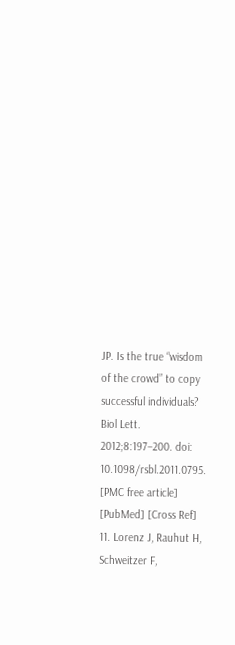JP. Is the true “wisdom of the crowd” to copy successful individuals? Biol Lett. 2012;8:197–200. doi: 10.1098/rsbl.2011.0795. [PMC free article] [PubMed] [Cross Ref]
11. Lorenz J, Rauhut H, Schweitzer F,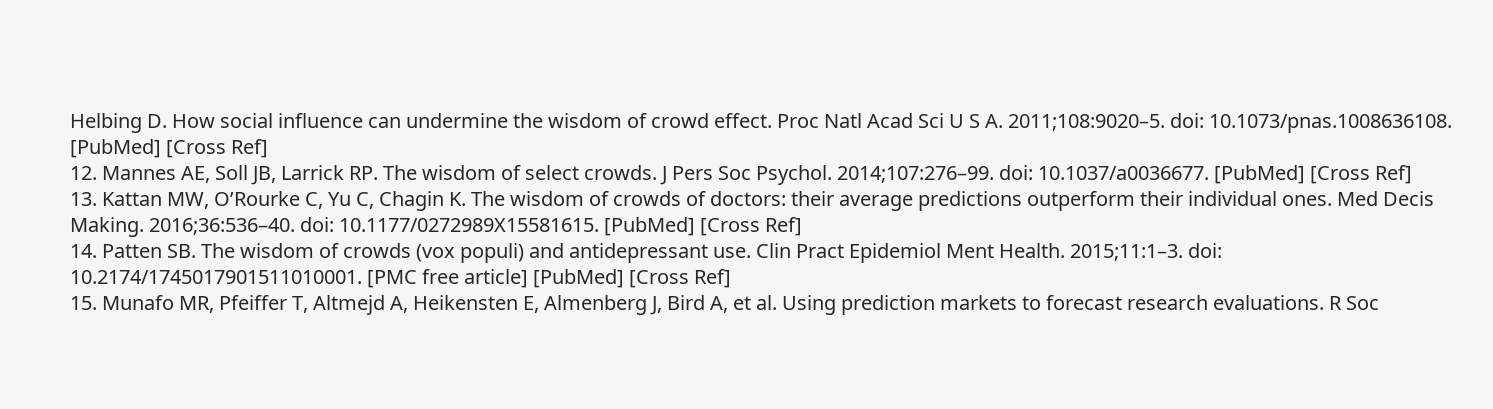Helbing D. How social influence can undermine the wisdom of crowd effect. Proc Natl Acad Sci U S A. 2011;108:9020–5. doi: 10.1073/pnas.1008636108. [PubMed] [Cross Ref]
12. Mannes AE, Soll JB, Larrick RP. The wisdom of select crowds. J Pers Soc Psychol. 2014;107:276–99. doi: 10.1037/a0036677. [PubMed] [Cross Ref]
13. Kattan MW, O’Rourke C, Yu C, Chagin K. The wisdom of crowds of doctors: their average predictions outperform their individual ones. Med Decis Making. 2016;36:536–40. doi: 10.1177/0272989X15581615. [PubMed] [Cross Ref]
14. Patten SB. The wisdom of crowds (vox populi) and antidepressant use. Clin Pract Epidemiol Ment Health. 2015;11:1–3. doi: 10.2174/1745017901511010001. [PMC free article] [PubMed] [Cross Ref]
15. Munafo MR, Pfeiffer T, Altmejd A, Heikensten E, Almenberg J, Bird A, et al. Using prediction markets to forecast research evaluations. R Soc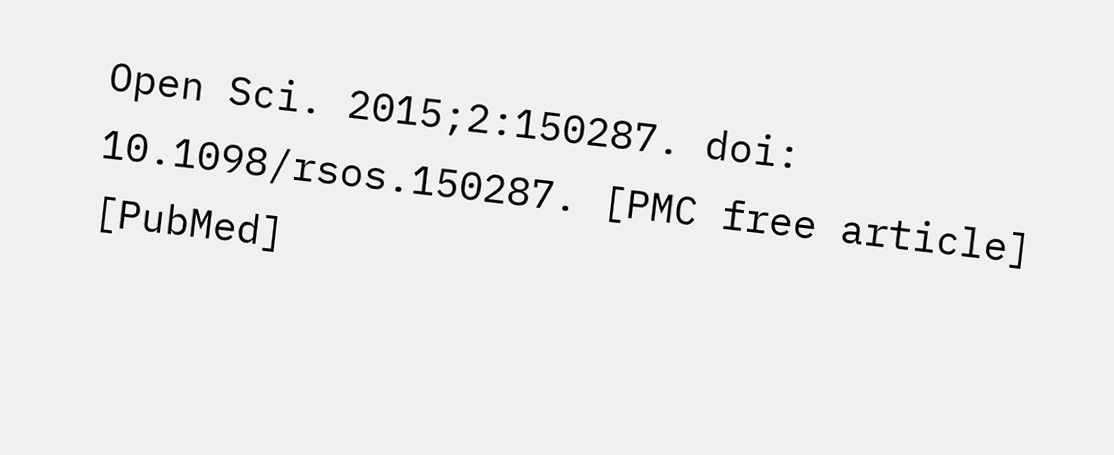Open Sci. 2015;2:150287. doi: 10.1098/rsos.150287. [PMC free article] [PubMed]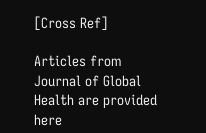[Cross Ref]

Articles from Journal of Global Health are provided here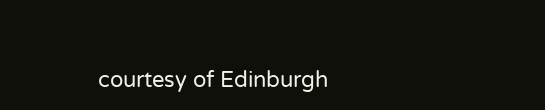courtesy of Edinburgh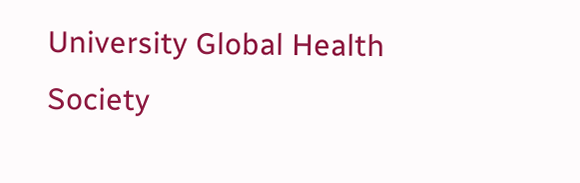University Global Health Society